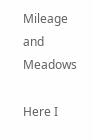Mileage and Meadows

Here I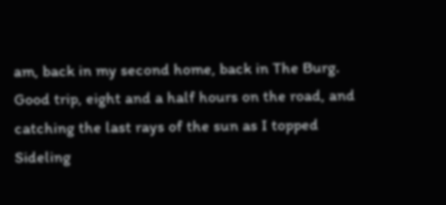am, back in my second home, back in The Burg.  Good trip, eight and a half hours on the road, and catching the last rays of the sun as I topped Sideling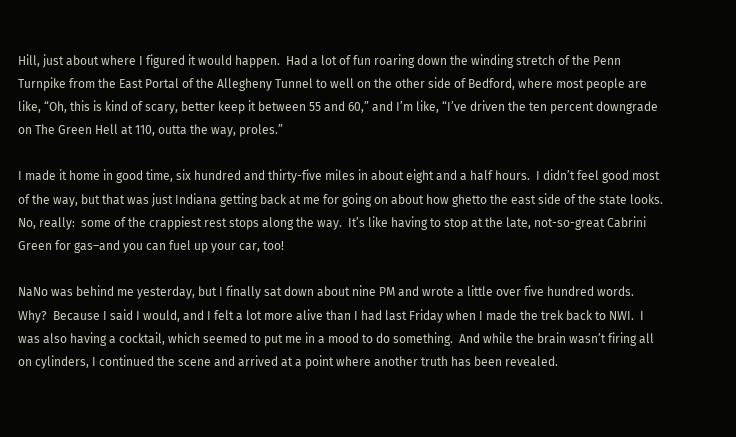Hill, just about where I figured it would happen.  Had a lot of fun roaring down the winding stretch of the Penn Turnpike from the East Portal of the Allegheny Tunnel to well on the other side of Bedford, where most people are like, “Oh, this is kind of scary, better keep it between 55 and 60,” and I’m like, “I’ve driven the ten percent downgrade on The Green Hell at 110, outta the way, proles.”

I made it home in good time, six hundred and thirty-five miles in about eight and a half hours.  I didn’t feel good most of the way, but that was just Indiana getting back at me for going on about how ghetto the east side of the state looks.  No, really:  some of the crappiest rest stops along the way.  It’s like having to stop at the late, not-so-great Cabrini Green for gas–and you can fuel up your car, too!

NaNo was behind me yesterday, but I finally sat down about nine PM and wrote a little over five hundred words.  Why?  Because I said I would, and I felt a lot more alive than I had last Friday when I made the trek back to NWI.  I was also having a cocktail, which seemed to put me in a mood to do something.  And while the brain wasn’t firing all on cylinders, I continued the scene and arrived at a point where another truth has been revealed.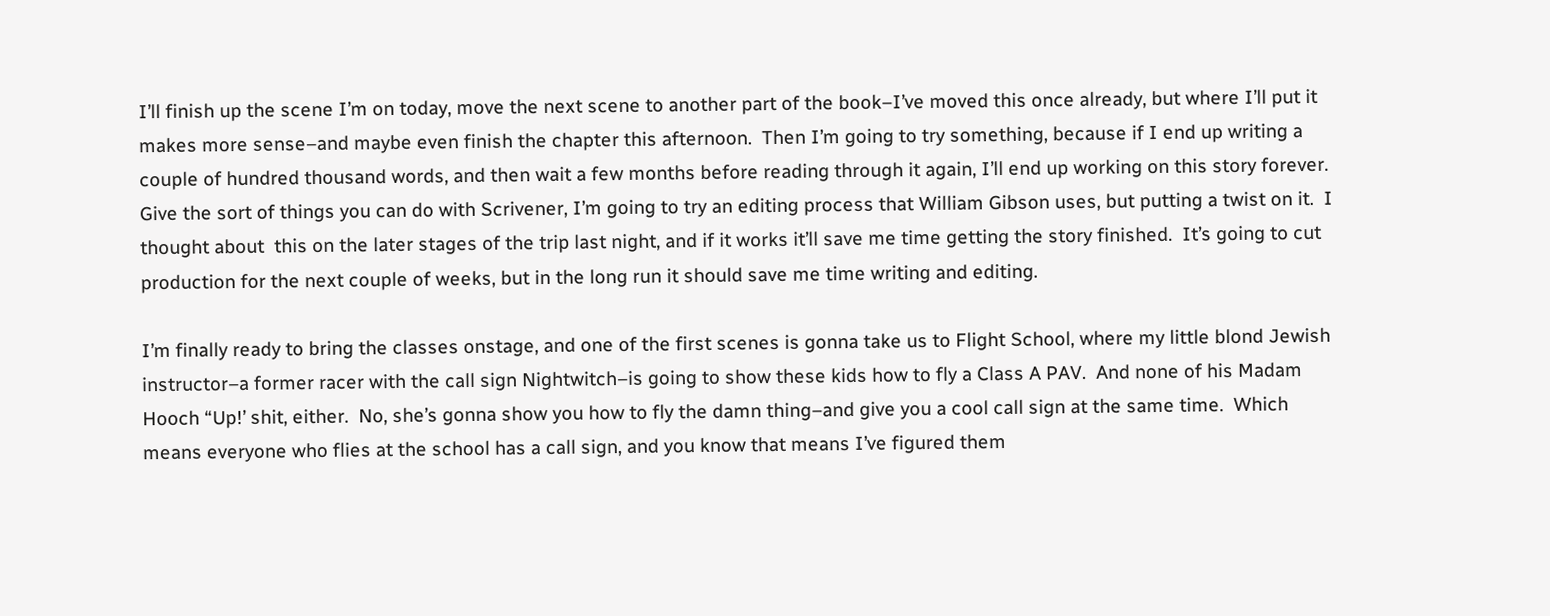I’ll finish up the scene I’m on today, move the next scene to another part of the book–I’ve moved this once already, but where I’ll put it makes more sense–and maybe even finish the chapter this afternoon.  Then I’m going to try something, because if I end up writing a couple of hundred thousand words, and then wait a few months before reading through it again, I’ll end up working on this story forever.  Give the sort of things you can do with Scrivener, I’m going to try an editing process that William Gibson uses, but putting a twist on it.  I thought about  this on the later stages of the trip last night, and if it works it’ll save me time getting the story finished.  It’s going to cut production for the next couple of weeks, but in the long run it should save me time writing and editing.

I’m finally ready to bring the classes onstage, and one of the first scenes is gonna take us to Flight School, where my little blond Jewish instructor–a former racer with the call sign Nightwitch–is going to show these kids how to fly a Class A PAV.  And none of his Madam Hooch “Up!’ shit, either.  No, she’s gonna show you how to fly the damn thing–and give you a cool call sign at the same time.  Which means everyone who flies at the school has a call sign, and you know that means I’ve figured them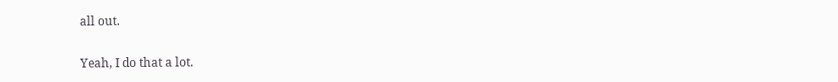all out.

Yeah, I do that a lot.